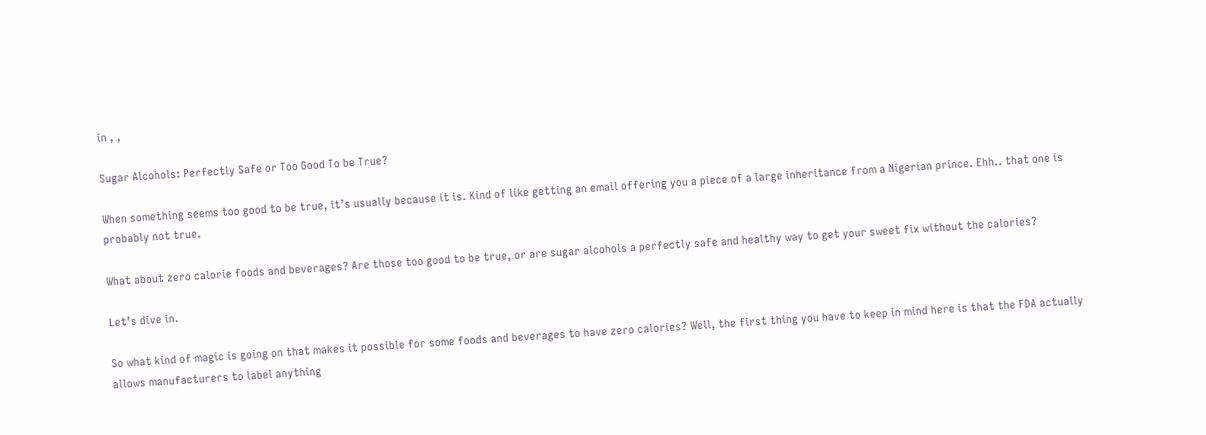in , ,

Sugar Alcohols: Perfectly Safe or Too Good To be True?

When something seems too good to be true, it’s usually because it is. Kind of like getting an email offering you a piece of a large inheritance from a Nigerian prince. Ehh.. that one is probably not true.

What about zero calorie foods and beverages? Are those too good to be true, or are sugar alcohols a perfectly safe and healthy way to get your sweet fix without the calories?

Let’s dive in.

So what kind of magic is going on that makes it possible for some foods and beverages to have zero calories? Well, the first thing you have to keep in mind here is that the FDA actually allows manufacturers to label anything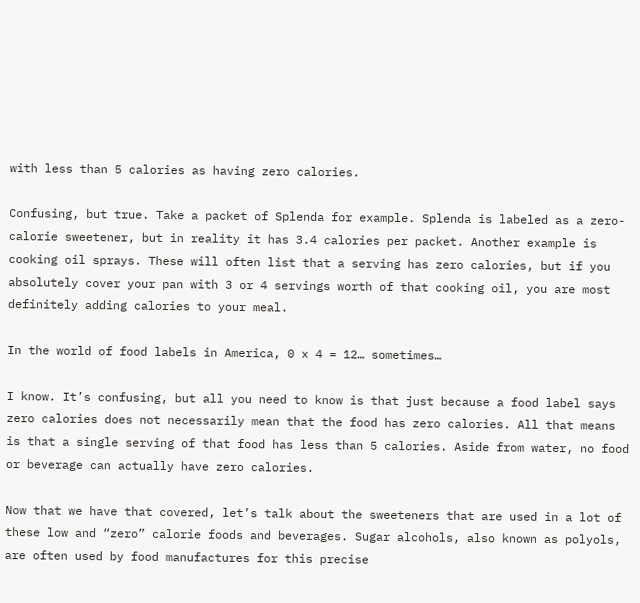with less than 5 calories as having zero calories.

Confusing, but true. Take a packet of Splenda for example. Splenda is labeled as a zero-calorie sweetener, but in reality it has 3.4 calories per packet. Another example is cooking oil sprays. These will often list that a serving has zero calories, but if you absolutely cover your pan with 3 or 4 servings worth of that cooking oil, you are most definitely adding calories to your meal.

In the world of food labels in America, 0 x 4 = 12… sometimes…

I know. It’s confusing, but all you need to know is that just because a food label says zero calories does not necessarily mean that the food has zero calories. All that means is that a single serving of that food has less than 5 calories. Aside from water, no food or beverage can actually have zero calories.

Now that we have that covered, let’s talk about the sweeteners that are used in a lot of these low and “zero” calorie foods and beverages. Sugar alcohols, also known as polyols, are often used by food manufactures for this precise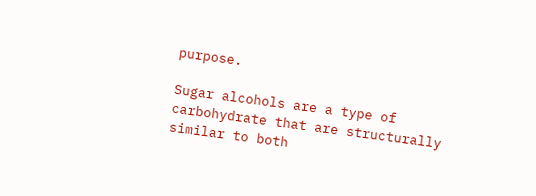purpose.

Sugar alcohols are a type of carbohydrate that are structurally similar to both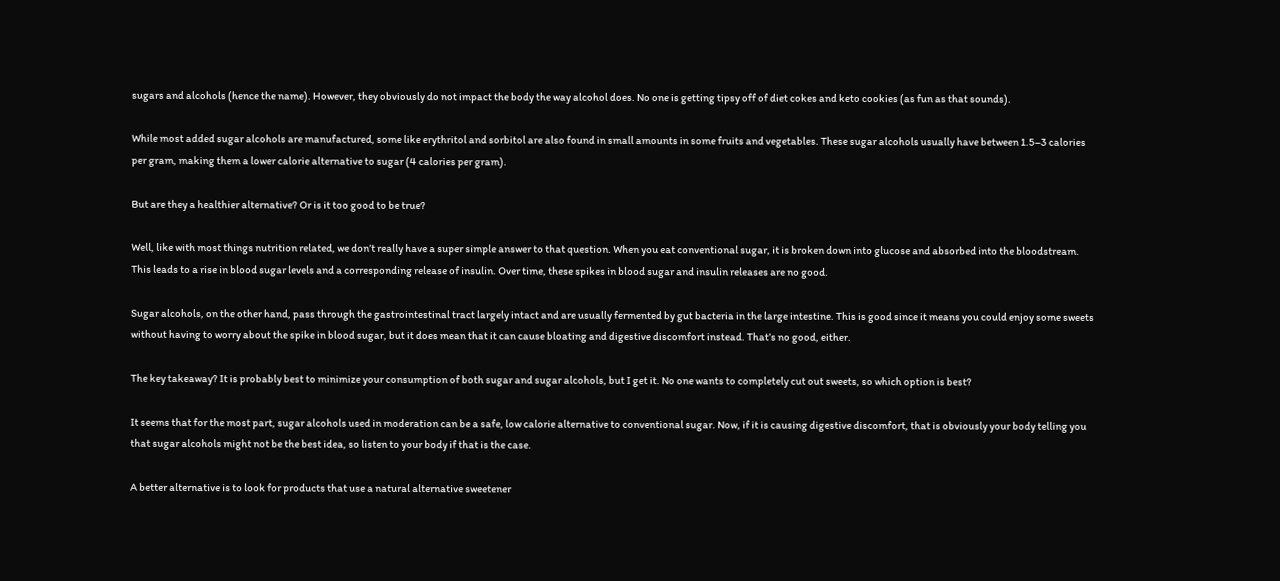sugars and alcohols (hence the name). However, they obviously do not impact the body the way alcohol does. No one is getting tipsy off of diet cokes and keto cookies (as fun as that sounds).

While most added sugar alcohols are manufactured, some like erythritol and sorbitol are also found in small amounts in some fruits and vegetables. These sugar alcohols usually have between 1.5–3 calories per gram, making them a lower calorie alternative to sugar (4 calories per gram).

But are they a healthier alternative? Or is it too good to be true?

Well, like with most things nutrition related, we don’t really have a super simple answer to that question. When you eat conventional sugar, it is broken down into glucose and absorbed into the bloodstream. This leads to a rise in blood sugar levels and a corresponding release of insulin. Over time, these spikes in blood sugar and insulin releases are no good.

Sugar alcohols, on the other hand, pass through the gastrointestinal tract largely intact and are usually fermented by gut bacteria in the large intestine. This is good since it means you could enjoy some sweets without having to worry about the spike in blood sugar, but it does mean that it can cause bloating and digestive discomfort instead. That’s no good, either.

The key takeaway? It is probably best to minimize your consumption of both sugar and sugar alcohols, but I get it. No one wants to completely cut out sweets, so which option is best?

It seems that for the most part, sugar alcohols used in moderation can be a safe, low calorie alternative to conventional sugar. Now, if it is causing digestive discomfort, that is obviously your body telling you that sugar alcohols might not be the best idea, so listen to your body if that is the case.

A better alternative is to look for products that use a natural alternative sweetener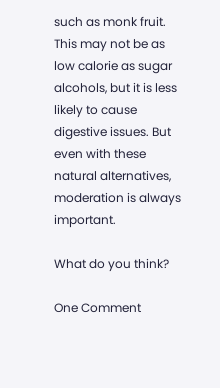such as monk fruit. This may not be as low calorie as sugar alcohols, but it is less likely to cause digestive issues. But even with these natural alternatives, moderation is always important.

What do you think?

One Comment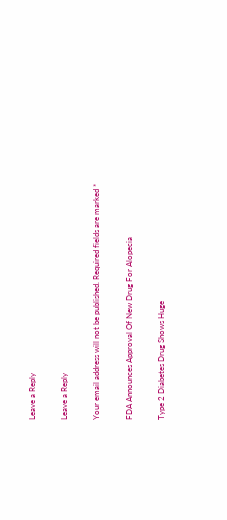Leave a Reply

Leave a Reply

Your email address will not be published. Required fields are marked *

FDA Announces Approval Of New Drug For Alopecia

Type 2 Diabetes Drug Shows Huge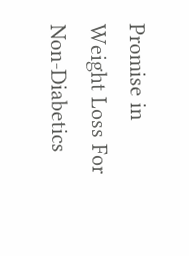Promise in Weight Loss For Non-Diabetics